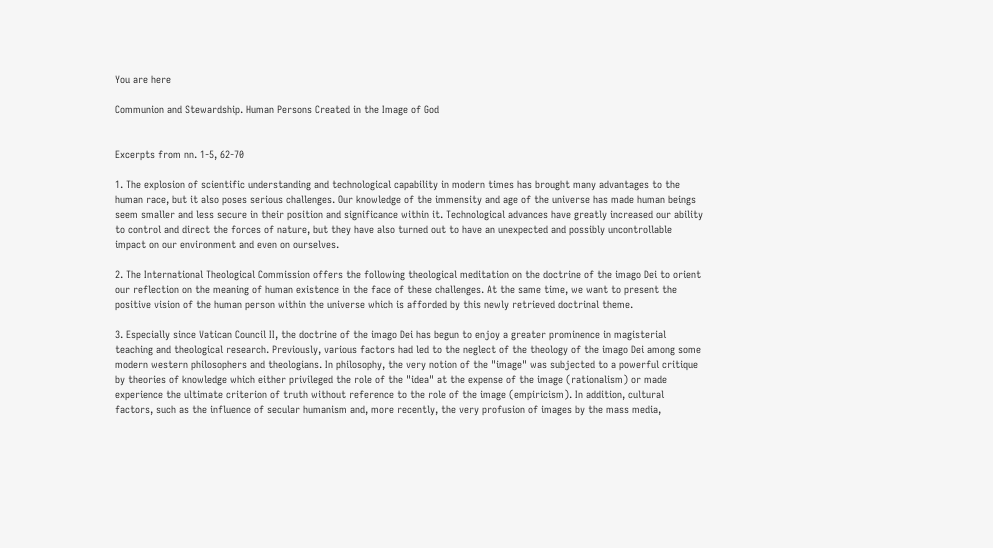You are here

Communion and Stewardship. Human Persons Created in the Image of God


Excerpts from nn. 1-5, 62-70

1. The explosion of scientific understanding and technological capability in modern times has brought many advantages to the human race, but it also poses serious challenges. Our knowledge of the immensity and age of the universe has made human beings seem smaller and less secure in their position and significance within it. Technological advances have greatly increased our ability to control and direct the forces of nature, but they have also turned out to have an unexpected and possibly uncontrollable impact on our environment and even on ourselves.

2. The International Theological Commission offers the following theological meditation on the doctrine of the imago Dei to orient our reflection on the meaning of human existence in the face of these challenges. At the same time, we want to present the positive vision of the human person within the universe which is afforded by this newly retrieved doctrinal theme.

3. Especially since Vatican Council II, the doctrine of the imago Dei has begun to enjoy a greater prominence in magisterial teaching and theological research. Previously, various factors had led to the neglect of the theology of the imago Dei among some modern western philosophers and theologians. In philosophy, the very notion of the "image" was subjected to a powerful critique by theories of knowledge which either privileged the role of the "idea" at the expense of the image (rationalism) or made experience the ultimate criterion of truth without reference to the role of the image (empiricism). In addition, cultural factors, such as the influence of secular humanism and, more recently, the very profusion of images by the mass media,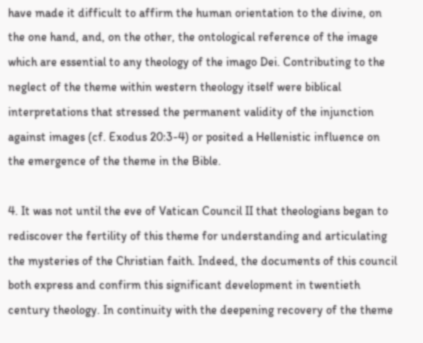have made it difficult to affirm the human orientation to the divine, on the one hand, and, on the other, the ontological reference of the image which are essential to any theology of the imago Dei. Contributing to the neglect of the theme within western theology itself were biblical interpretations that stressed the permanent validity of the injunction against images (cf. Exodus 20:3-4) or posited a Hellenistic influence on the emergence of the theme in the Bible.

4. It was not until the eve of Vatican Council II that theologians began to rediscover the fertility of this theme for understanding and articulating the mysteries of the Christian faith. Indeed, the documents of this council both express and confirm this significant development in twentieth century theology. In continuity with the deepening recovery of the theme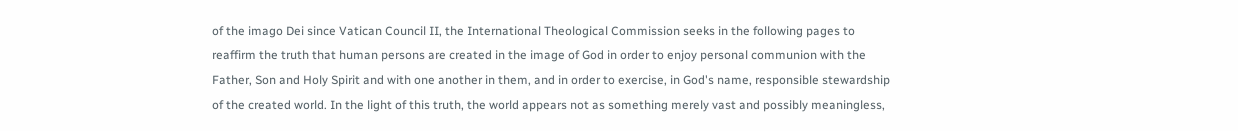of the imago Dei since Vatican Council II, the International Theological Commission seeks in the following pages to reaffirm the truth that human persons are created in the image of God in order to enjoy personal communion with the Father, Son and Holy Spirit and with one another in them, and in order to exercise, in God's name, responsible stewardship of the created world. In the light of this truth, the world appears not as something merely vast and possibly meaningless,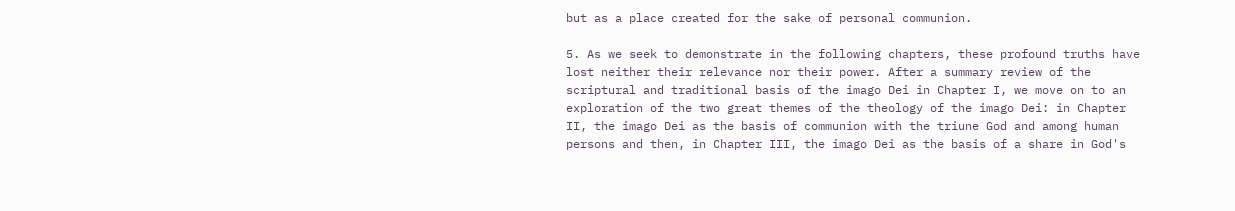but as a place created for the sake of personal communion.

5. As we seek to demonstrate in the following chapters, these profound truths have lost neither their relevance nor their power. After a summary review of the scriptural and traditional basis of the imago Dei in Chapter I, we move on to an exploration of the two great themes of the theology of the imago Dei: in Chapter II, the imago Dei as the basis of communion with the triune God and among human persons and then, in Chapter III, the imago Dei as the basis of a share in God's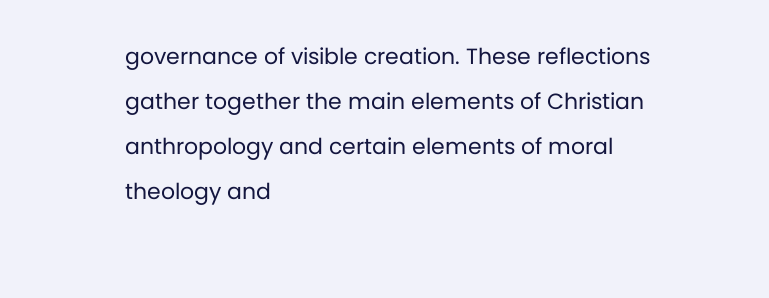governance of visible creation. These reflections gather together the main elements of Christian anthropology and certain elements of moral theology and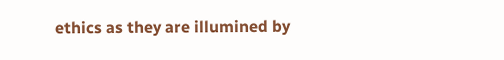ethics as they are illumined by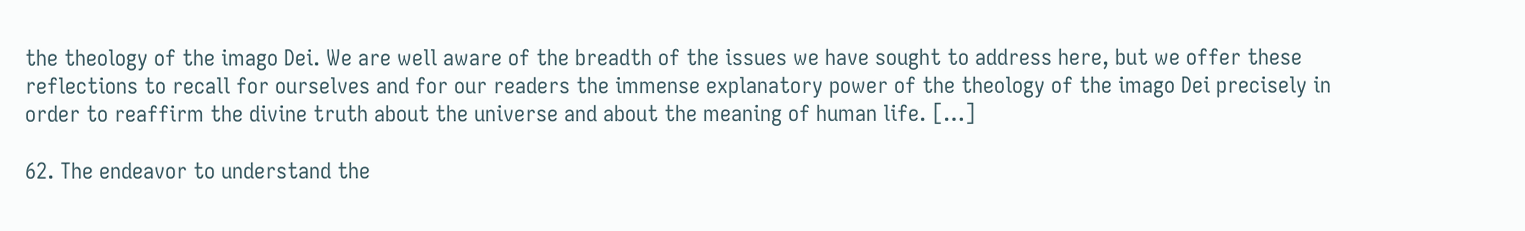the theology of the imago Dei. We are well aware of the breadth of the issues we have sought to address here, but we offer these reflections to recall for ourselves and for our readers the immense explanatory power of the theology of the imago Dei precisely in order to reaffirm the divine truth about the universe and about the meaning of human life. […]

62. The endeavor to understand the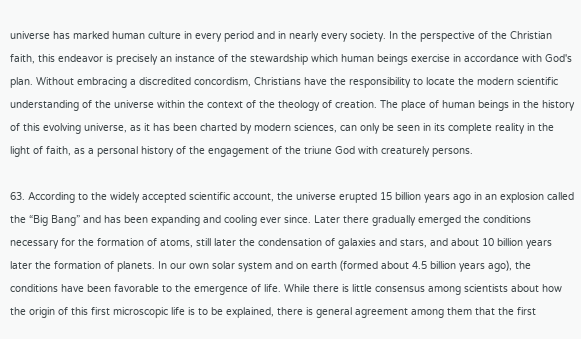universe has marked human culture in every period and in nearly every society. In the perspective of the Christian faith, this endeavor is precisely an instance of the stewardship which human beings exercise in accordance with God's plan. Without embracing a discredited concordism, Christians have the responsibility to locate the modern scientific understanding of the universe within the context of the theology of creation. The place of human beings in the history of this evolving universe, as it has been charted by modern sciences, can only be seen in its complete reality in the light of faith, as a personal history of the engagement of the triune God with creaturely persons.

63. According to the widely accepted scientific account, the universe erupted 15 billion years ago in an explosion called the “Big Bang” and has been expanding and cooling ever since. Later there gradually emerged the conditions necessary for the formation of atoms, still later the condensation of galaxies and stars, and about 10 billion years later the formation of planets. In our own solar system and on earth (formed about 4.5 billion years ago), the conditions have been favorable to the emergence of life. While there is little consensus among scientists about how the origin of this first microscopic life is to be explained, there is general agreement among them that the first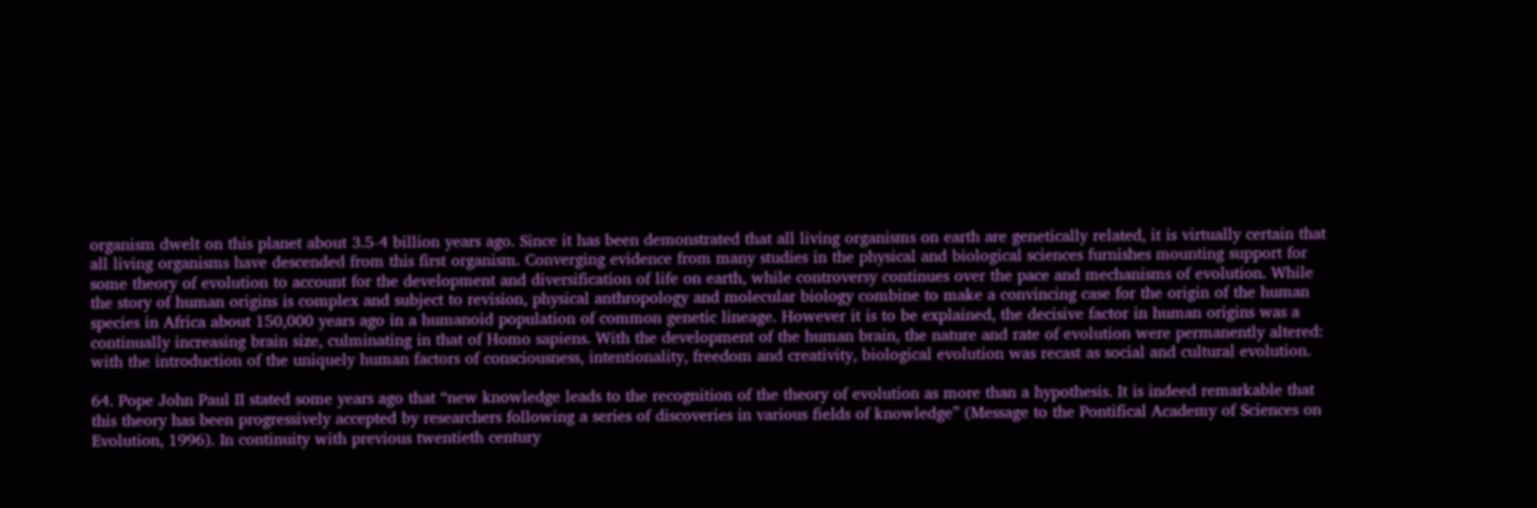organism dwelt on this planet about 3.5-4 billion years ago. Since it has been demonstrated that all living organisms on earth are genetically related, it is virtually certain that all living organisms have descended from this first organism. Converging evidence from many studies in the physical and biological sciences furnishes mounting support for some theory of evolution to account for the development and diversification of life on earth, while controversy continues over the pace and mechanisms of evolution. While the story of human origins is complex and subject to revision, physical anthropology and molecular biology combine to make a convincing case for the origin of the human species in Africa about 150,000 years ago in a humanoid population of common genetic lineage. However it is to be explained, the decisive factor in human origins was a continually increasing brain size, culminating in that of Homo sapiens. With the development of the human brain, the nature and rate of evolution were permanently altered: with the introduction of the uniquely human factors of consciousness, intentionality, freedom and creativity, biological evolution was recast as social and cultural evolution.

64. Pope John Paul II stated some years ago that “new knowledge leads to the recognition of the theory of evolution as more than a hypothesis. It is indeed remarkable that this theory has been progressively accepted by researchers following a series of discoveries in various fields of knowledge” (Message to the Pontifical Academy of Sciences on Evolution, 1996). In continuity with previous twentieth century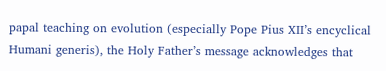papal teaching on evolution (especially Pope Pius XII’s encyclical Humani generis), the Holy Father’s message acknowledges that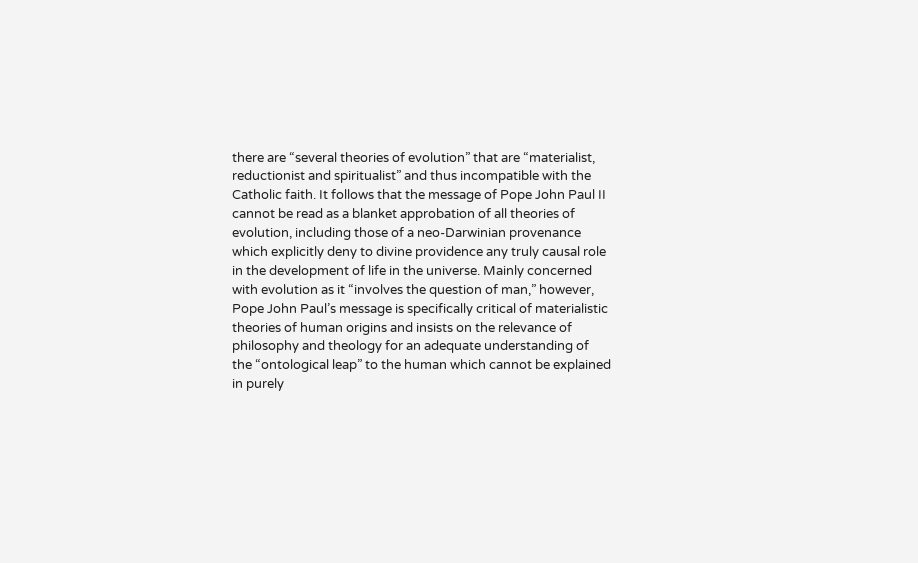there are “several theories of evolution” that are “materialist, reductionist and spiritualist” and thus incompatible with the Catholic faith. It follows that the message of Pope John Paul II cannot be read as a blanket approbation of all theories of evolution, including those of a neo-Darwinian provenance which explicitly deny to divine providence any truly causal role in the development of life in the universe. Mainly concerned with evolution as it “involves the question of man,” however, Pope John Paul’s message is specifically critical of materialistic theories of human origins and insists on the relevance of philosophy and theology for an adequate understanding of the “ontological leap” to the human which cannot be explained in purely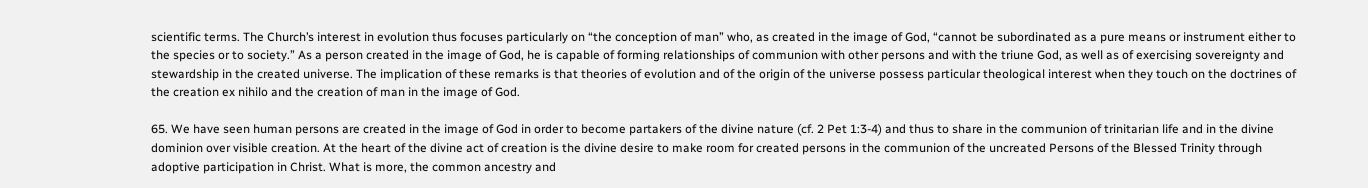scientific terms. The Church’s interest in evolution thus focuses particularly on “the conception of man” who, as created in the image of God, “cannot be subordinated as a pure means or instrument either to the species or to society.” As a person created in the image of God, he is capable of forming relationships of communion with other persons and with the triune God, as well as of exercising sovereignty and stewardship in the created universe. The implication of these remarks is that theories of evolution and of the origin of the universe possess particular theological interest when they touch on the doctrines of the creation ex nihilo and the creation of man in the image of God.

65. We have seen human persons are created in the image of God in order to become partakers of the divine nature (cf. 2 Pet 1:3-4) and thus to share in the communion of trinitarian life and in the divine dominion over visible creation. At the heart of the divine act of creation is the divine desire to make room for created persons in the communion of the uncreated Persons of the Blessed Trinity through adoptive participation in Christ. What is more, the common ancestry and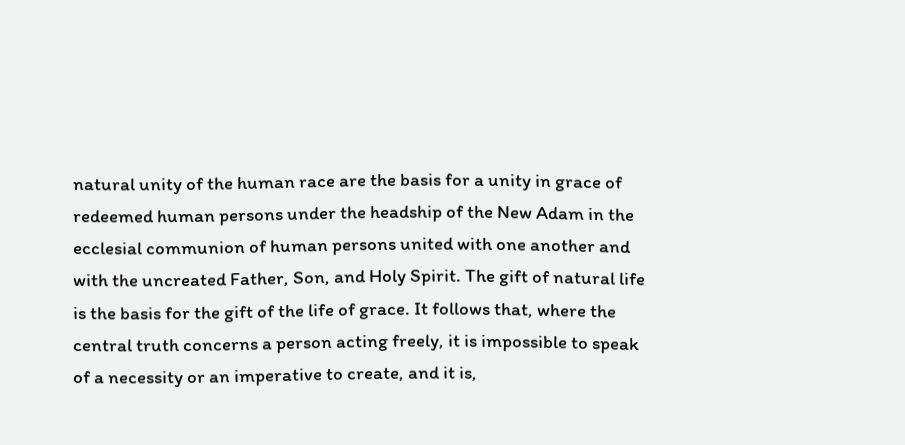natural unity of the human race are the basis for a unity in grace of redeemed human persons under the headship of the New Adam in the ecclesial communion of human persons united with one another and with the uncreated Father, Son, and Holy Spirit. The gift of natural life is the basis for the gift of the life of grace. It follows that, where the central truth concerns a person acting freely, it is impossible to speak of a necessity or an imperative to create, and it is,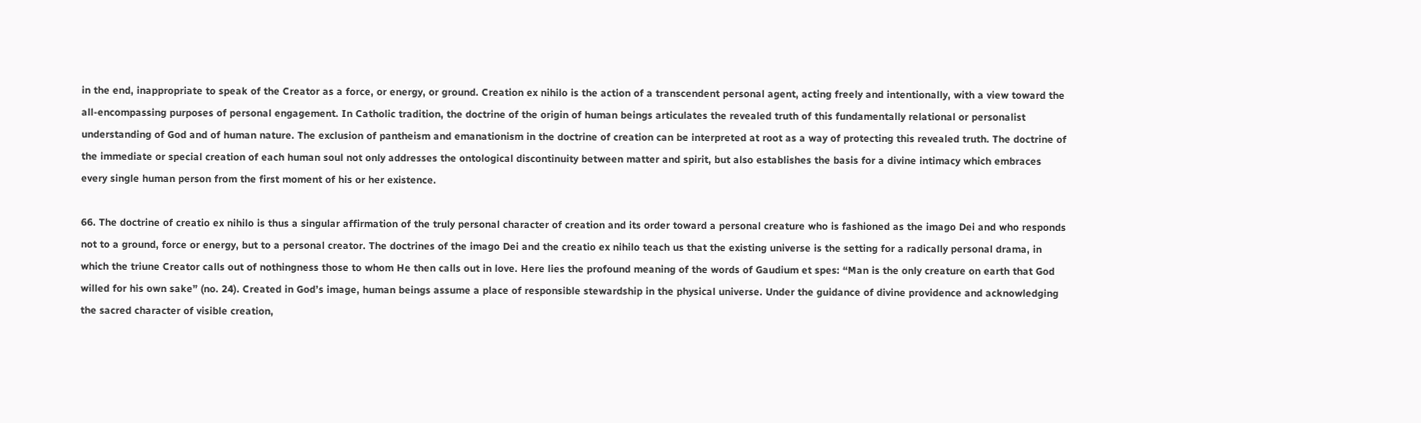in the end, inappropriate to speak of the Creator as a force, or energy, or ground. Creation ex nihilo is the action of a transcendent personal agent, acting freely and intentionally, with a view toward the all-encompassing purposes of personal engagement. In Catholic tradition, the doctrine of the origin of human beings articulates the revealed truth of this fundamentally relational or personalist understanding of God and of human nature. The exclusion of pantheism and emanationism in the doctrine of creation can be interpreted at root as a way of protecting this revealed truth. The doctrine of the immediate or special creation of each human soul not only addresses the ontological discontinuity between matter and spirit, but also establishes the basis for a divine intimacy which embraces every single human person from the first moment of his or her existence.

66. The doctrine of creatio ex nihilo is thus a singular affirmation of the truly personal character of creation and its order toward a personal creature who is fashioned as the imago Dei and who responds not to a ground, force or energy, but to a personal creator. The doctrines of the imago Dei and the creatio ex nihilo teach us that the existing universe is the setting for a radically personal drama, in which the triune Creator calls out of nothingness those to whom He then calls out in love. Here lies the profound meaning of the words of Gaudium et spes: “Man is the only creature on earth that God willed for his own sake” (no. 24). Created in God’s image, human beings assume a place of responsible stewardship in the physical universe. Under the guidance of divine providence and acknowledging the sacred character of visible creation,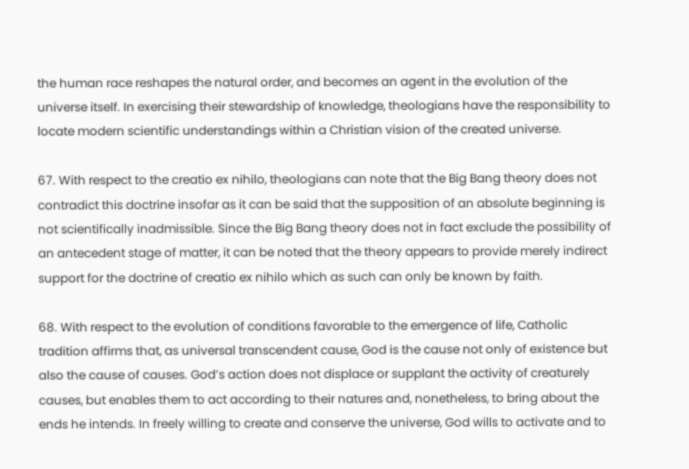the human race reshapes the natural order, and becomes an agent in the evolution of the universe itself. In exercising their stewardship of knowledge, theologians have the responsibility to locate modern scientific understandings within a Christian vision of the created universe.

67. With respect to the creatio ex nihilo, theologians can note that the Big Bang theory does not contradict this doctrine insofar as it can be said that the supposition of an absolute beginning is not scientifically inadmissible. Since the Big Bang theory does not in fact exclude the possibility of an antecedent stage of matter, it can be noted that the theory appears to provide merely indirect support for the doctrine of creatio ex nihilo which as such can only be known by faith.

68. With respect to the evolution of conditions favorable to the emergence of life, Catholic tradition affirms that, as universal transcendent cause, God is the cause not only of existence but also the cause of causes. God’s action does not displace or supplant the activity of creaturely causes, but enables them to act according to their natures and, nonetheless, to bring about the ends he intends. In freely willing to create and conserve the universe, God wills to activate and to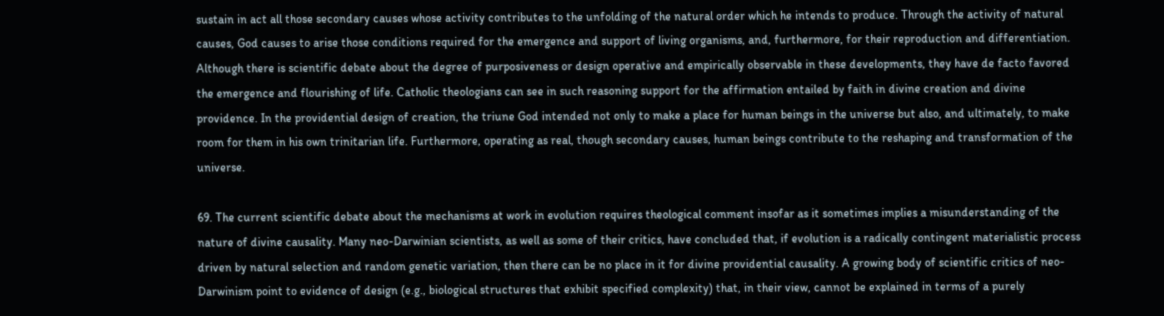sustain in act all those secondary causes whose activity contributes to the unfolding of the natural order which he intends to produce. Through the activity of natural causes, God causes to arise those conditions required for the emergence and support of living organisms, and, furthermore, for their reproduction and differentiation. Although there is scientific debate about the degree of purposiveness or design operative and empirically observable in these developments, they have de facto favored the emergence and flourishing of life. Catholic theologians can see in such reasoning support for the affirmation entailed by faith in divine creation and divine providence. In the providential design of creation, the triune God intended not only to make a place for human beings in the universe but also, and ultimately, to make room for them in his own trinitarian life. Furthermore, operating as real, though secondary causes, human beings contribute to the reshaping and transformation of the universe.

69. The current scientific debate about the mechanisms at work in evolution requires theological comment insofar as it sometimes implies a misunderstanding of the nature of divine causality. Many neo-Darwinian scientists, as well as some of their critics, have concluded that, if evolution is a radically contingent materialistic process driven by natural selection and random genetic variation, then there can be no place in it for divine providential causality. A growing body of scientific critics of neo-Darwinism point to evidence of design (e.g., biological structures that exhibit specified complexity) that, in their view, cannot be explained in terms of a purely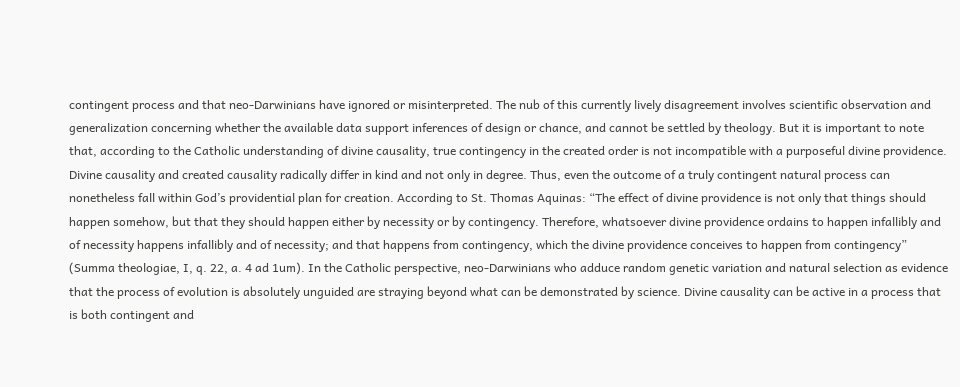contingent process and that neo-Darwinians have ignored or misinterpreted. The nub of this currently lively disagreement involves scientific observation and generalization concerning whether the available data support inferences of design or chance, and cannot be settled by theology. But it is important to note that, according to the Catholic understanding of divine causality, true contingency in the created order is not incompatible with a purposeful divine providence. Divine causality and created causality radically differ in kind and not only in degree. Thus, even the outcome of a truly contingent natural process can nonetheless fall within God’s providential plan for creation. According to St. Thomas Aquinas: “The effect of divine providence is not only that things should happen somehow, but that they should happen either by necessity or by contingency. Therefore, whatsoever divine providence ordains to happen infallibly and of necessity happens infallibly and of necessity; and that happens from contingency, which the divine providence conceives to happen from contingency” (Summa theologiae, I, q. 22, a. 4 ad 1um). In the Catholic perspective, neo-Darwinians who adduce random genetic variation and natural selection as evidence that the process of evolution is absolutely unguided are straying beyond what can be demonstrated by science. Divine causality can be active in a process that is both contingent and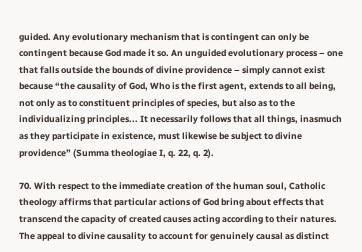guided. Any evolutionary mechanism that is contingent can only be contingent because God made it so. An unguided evolutionary process – one that falls outside the bounds of divine providence – simply cannot exist because “the causality of God, Who is the first agent, extends to all being, not only as to constituent principles of species, but also as to the individualizing principles... It necessarily follows that all things, inasmuch as they participate in existence, must likewise be subject to divine providence” (Summa theologiae I, q. 22, q. 2).

70. With respect to the immediate creation of the human soul, Catholic theology affirms that particular actions of God bring about effects that transcend the capacity of created causes acting according to their natures. The appeal to divine causality to account for genuinely causal as distinct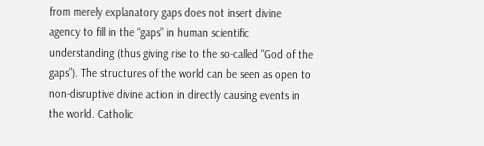from merely explanatory gaps does not insert divine agency to fill in the “gaps” in human scientific understanding (thus giving rise to the so-called "God of the gaps”). The structures of the world can be seen as open to non-disruptive divine action in directly causing events in the world. Catholic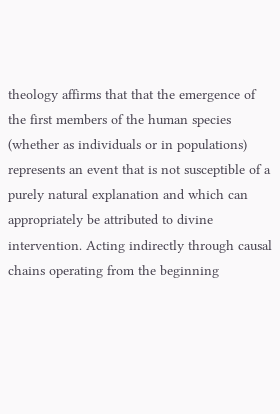theology affirms that that the emergence of the first members of the human species (whether as individuals or in populations) represents an event that is not susceptible of a purely natural explanation and which can appropriately be attributed to divine intervention. Acting indirectly through causal chains operating from the beginning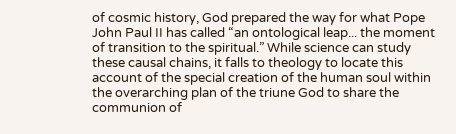of cosmic history, God prepared the way for what Pope John Paul II has called “an ontological leap... the moment of transition to the spiritual.” While science can study these causal chains, it falls to theology to locate this account of the special creation of the human soul within the overarching plan of the triune God to share the communion of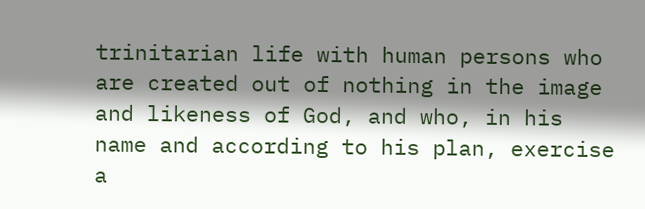trinitarian life with human persons who are created out of nothing in the image and likeness of God, and who, in his name and according to his plan, exercise a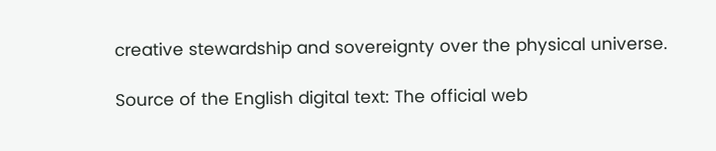creative stewardship and sovereignty over the physical universe.

Source of the English digital text: The official web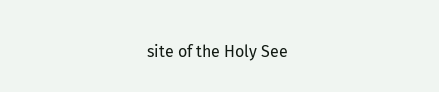site of the Holy See